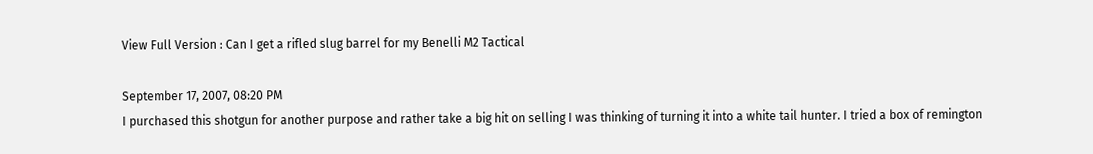View Full Version : Can I get a rifled slug barrel for my Benelli M2 Tactical

September 17, 2007, 08:20 PM
I purchased this shotgun for another purpose and rather take a big hit on selling I was thinking of turning it into a white tail hunter. I tried a box of remington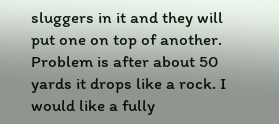sluggers in it and they will put one on top of another. Problem is after about 50 yards it drops like a rock. I would like a fully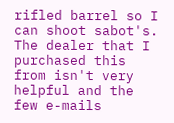rifled barrel so I can shoot sabot's. The dealer that I purchased this from isn't very helpful and the few e-mails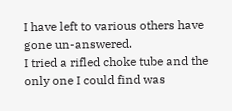I have left to various others have gone un-answered.
I tried a rifled choke tube and the only one I could find was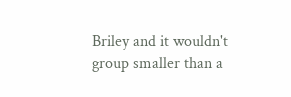Briley and it wouldn't group smaller than a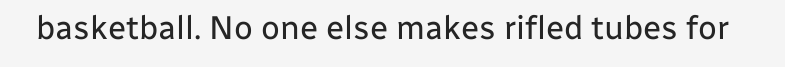basketball. No one else makes rifled tubes for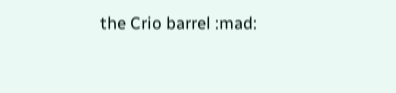the Crio barrel :mad: